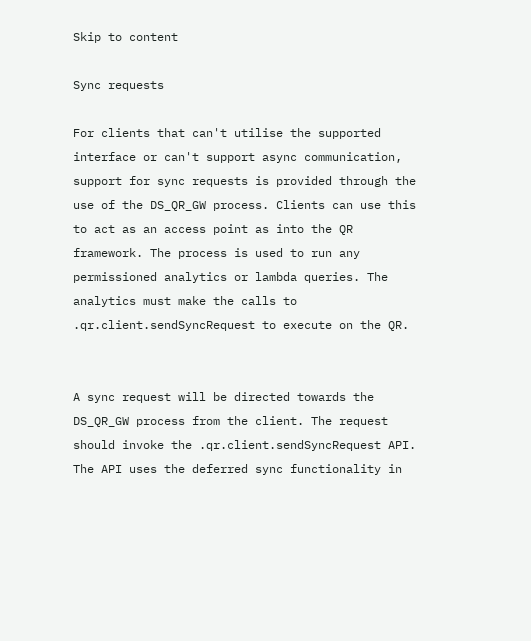Skip to content

Sync requests

For clients that can't utilise the supported interface or can't support async communication, support for sync requests is provided through the use of the DS_QR_GW process. Clients can use this to act as an access point as into the QR framework. The process is used to run any permissioned analytics or lambda queries. The analytics must make the calls to .qr.client.sendSyncRequest to execute on the QR.


A sync request will be directed towards the DS_QR_GW process from the client. The request should invoke the .qr.client.sendSyncRequest API. The API uses the deferred sync functionality in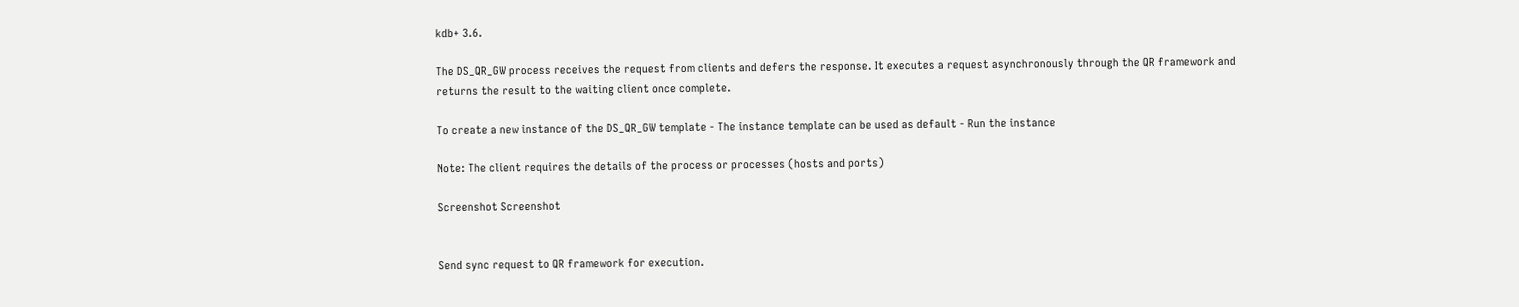kdb+ 3.6.

The DS_QR_GW process receives the request from clients and defers the response. It executes a request asynchronously through the QR framework and returns the result to the waiting client once complete.

To create a new instance of the DS_QR_GW template - The instance template can be used as default - Run the instance

Note: The client requires the details of the process or processes (hosts and ports)

Screenshot Screenshot


Send sync request to QR framework for execution.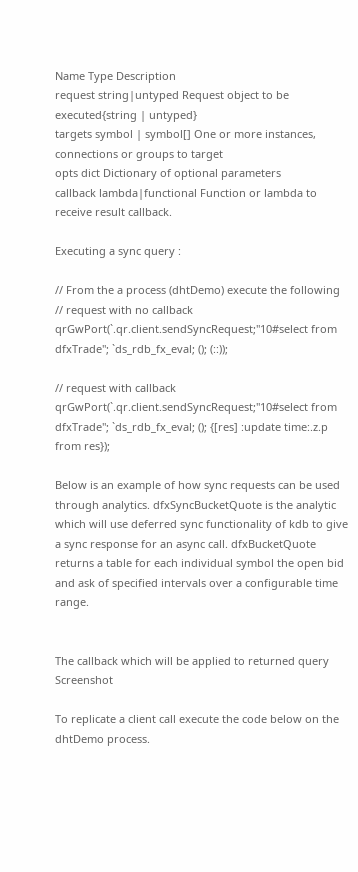Name Type Description
request string|untyped Request object to be executed{string | untyped}
targets symbol | symbol[] One or more instances, connections or groups to target
opts dict Dictionary of optional parameters
callback lambda|functional Function or lambda to receive result callback.

Executing a sync query :

// From the a process (dhtDemo) execute the following
// request with no callback
qrGwPort(`.qr.client.sendSyncRequest;"10#select from dfxTrade"; `ds_rdb_fx_eval; (); (::));

// request with callback
qrGwPort(`.qr.client.sendSyncRequest;"10#select from dfxTrade"; `ds_rdb_fx_eval; (); {[res] :update time:.z.p from res});

Below is an example of how sync requests can be used through analytics. dfxSyncBucketQuote is the analytic which will use deferred sync functionality of kdb to give a sync response for an async call. dfxBucketQuote returns a table for each individual symbol the open bid and ask of specified intervals over a configurable time range.


The callback which will be applied to returned query Screenshot

To replicate a client call execute the code below on the dhtDemo process.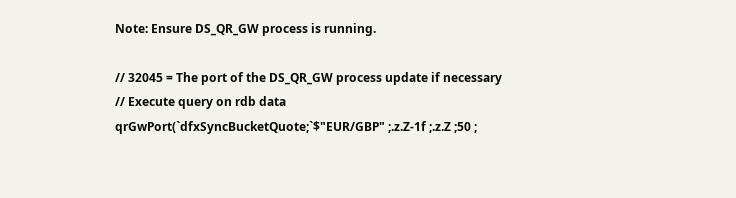Note: Ensure DS_QR_GW process is running.

// 32045 = The port of the DS_QR_GW process update if necessary
// Execute query on rdb data
qrGwPort(`dfxSyncBucketQuote;`$"EUR/GBP" ;.z.Z-1f ;.z.Z ;50 ;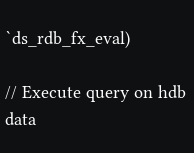`ds_rdb_fx_eval)

// Execute query on hdb data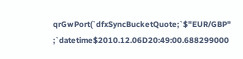qrGwPort(`dfxSyncBucketQuote;`$"EUR/GBP" ;`datetime$2010.12.06D20:49:00.688299000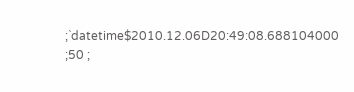;`datetime$2010.12.06D20:49:08.688104000 ;50 ;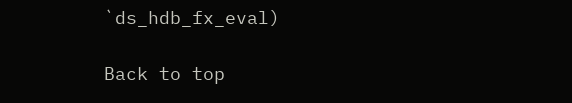`ds_hdb_fx_eval)

Back to top